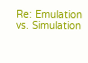Re: Emulation vs. Simulation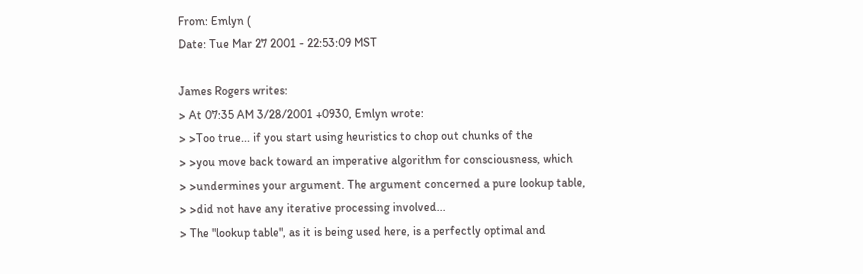From: Emlyn (
Date: Tue Mar 27 2001 - 22:53:09 MST

James Rogers writes:
> At 07:35 AM 3/28/2001 +0930, Emlyn wrote:
> >Too true... if you start using heuristics to chop out chunks of the
> >you move back toward an imperative algorithm for consciousness, which
> >undermines your argument. The argument concerned a pure lookup table,
> >did not have any iterative processing involved...
> The "lookup table", as it is being used here, is a perfectly optimal and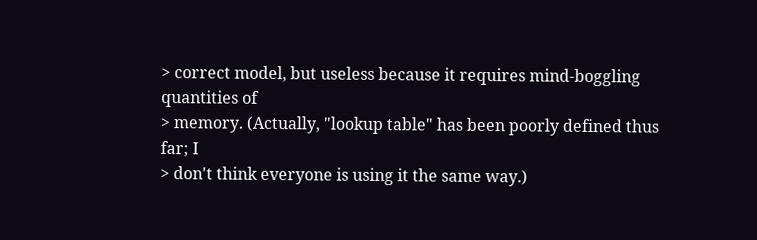> correct model, but useless because it requires mind-boggling quantities of
> memory. (Actually, "lookup table" has been poorly defined thus far; I
> don't think everyone is using it the same way.)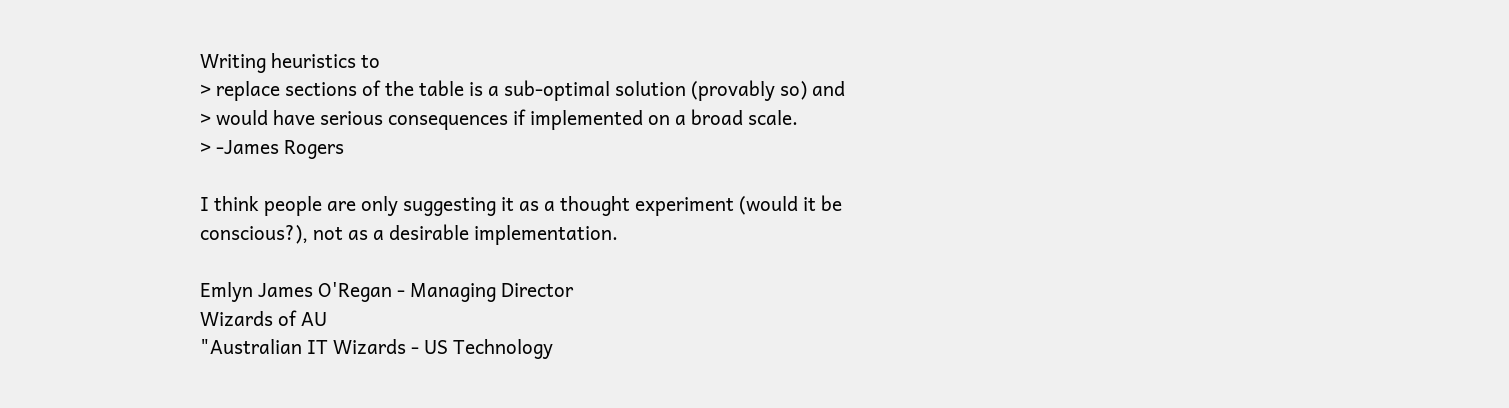Writing heuristics to
> replace sections of the table is a sub-optimal solution (provably so) and
> would have serious consequences if implemented on a broad scale.
> -James Rogers

I think people are only suggesting it as a thought experiment (would it be
conscious?), not as a desirable implementation.

Emlyn James O'Regan - Managing Director
Wizards of AU
"Australian IT Wizards - US Technology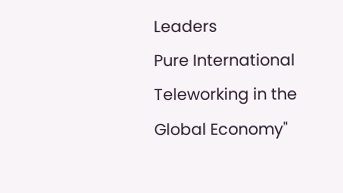Leaders
Pure International Teleworking in the Global Economy"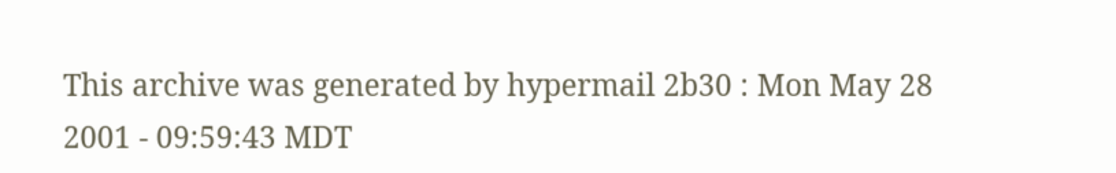This archive was generated by hypermail 2b30 : Mon May 28 2001 - 09:59:43 MDT